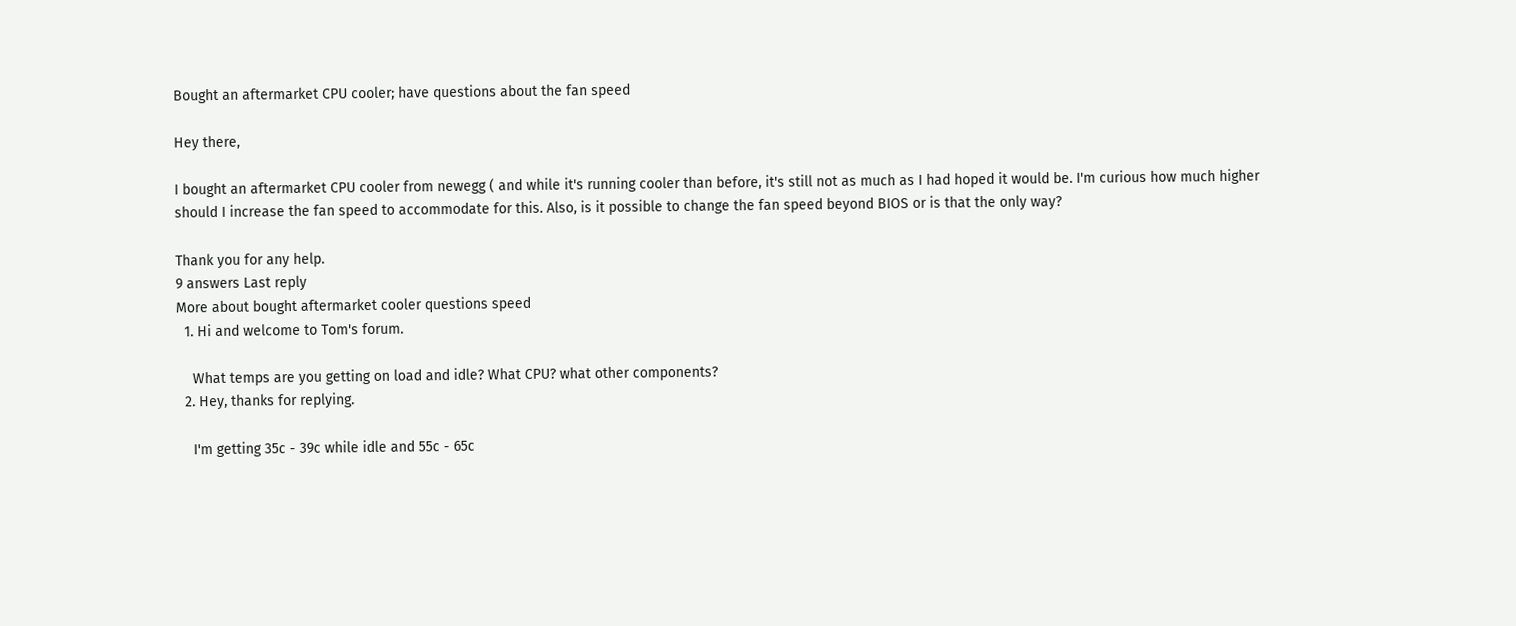Bought an aftermarket CPU cooler; have questions about the fan speed

Hey there,

I bought an aftermarket CPU cooler from newegg ( and while it's running cooler than before, it's still not as much as I had hoped it would be. I'm curious how much higher should I increase the fan speed to accommodate for this. Also, is it possible to change the fan speed beyond BIOS or is that the only way?

Thank you for any help.
9 answers Last reply
More about bought aftermarket cooler questions speed
  1. Hi and welcome to Tom's forum.

    What temps are you getting on load and idle? What CPU? what other components?
  2. Hey, thanks for replying.

    I'm getting 35c - 39c while idle and 55c - 65c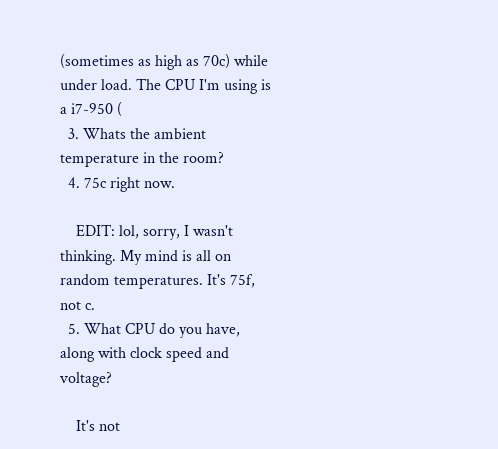(sometimes as high as 70c) while under load. The CPU I'm using is a i7-950 (
  3. Whats the ambient temperature in the room?
  4. 75c right now.

    EDIT: lol, sorry, I wasn't thinking. My mind is all on random temperatures. It's 75f, not c.
  5. What CPU do you have, along with clock speed and voltage?

    It's not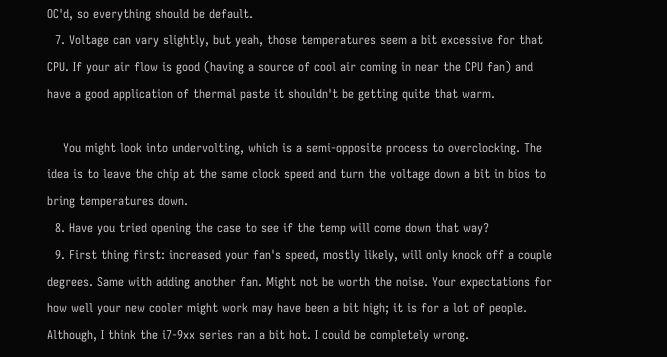OC'd, so everything should be default.
  7. Voltage can vary slightly, but yeah, those temperatures seem a bit excessive for that CPU. If your air flow is good (having a source of cool air coming in near the CPU fan) and have a good application of thermal paste it shouldn't be getting quite that warm.

    You might look into undervolting, which is a semi-opposite process to overclocking. The idea is to leave the chip at the same clock speed and turn the voltage down a bit in bios to bring temperatures down.
  8. Have you tried opening the case to see if the temp will come down that way?
  9. First thing first: increased your fan's speed, mostly likely, will only knock off a couple degrees. Same with adding another fan. Might not be worth the noise. Your expectations for how well your new cooler might work may have been a bit high; it is for a lot of people. Although, I think the i7-9xx series ran a bit hot. I could be completely wrong.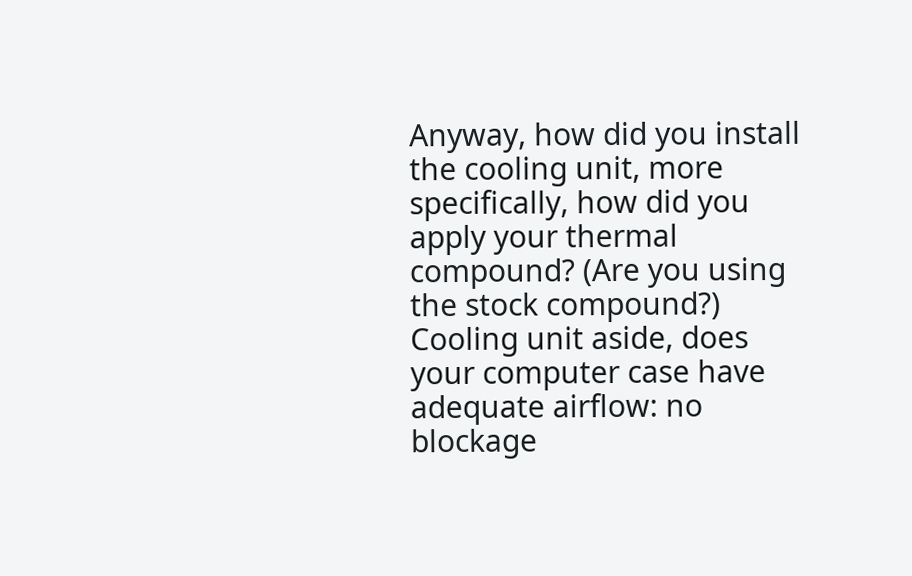Anyway, how did you install the cooling unit, more specifically, how did you apply your thermal compound? (Are you using the stock compound?) Cooling unit aside, does your computer case have adequate airflow: no blockage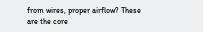from wires, proper airflow? These are the core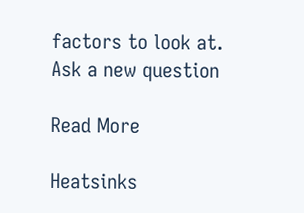factors to look at.
Ask a new question

Read More

Heatsinks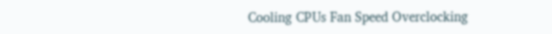Cooling CPUs Fan Speed Overclocking